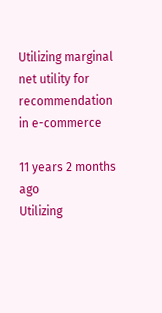Utilizing marginal net utility for recommendation in e-commerce

11 years 2 months ago
Utilizing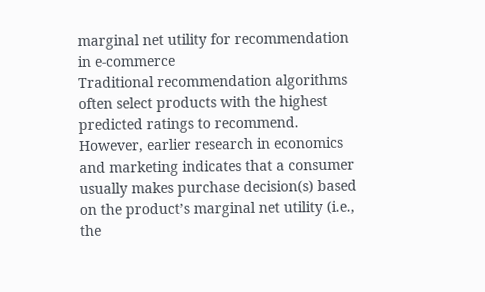marginal net utility for recommendation in e-commerce
Traditional recommendation algorithms often select products with the highest predicted ratings to recommend. However, earlier research in economics and marketing indicates that a consumer usually makes purchase decision(s) based on the product’s marginal net utility (i.e., the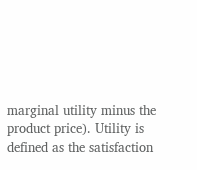marginal utility minus the product price). Utility is defined as the satisfaction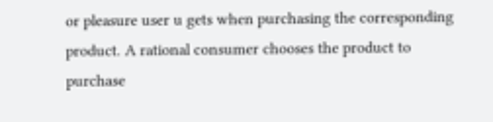or pleasure user u gets when purchasing the corresponding product. A rational consumer chooses the product to purchase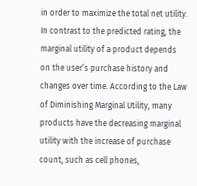in order to maximize the total net utility. In contrast to the predicted rating, the marginal utility of a product depends on the user’s purchase history and changes over time. According to the Law of Diminishing Marginal Utility, many products have the decreasing marginal utility with the increase of purchase count, such as cell phones,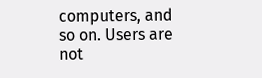computers, and so on. Users are not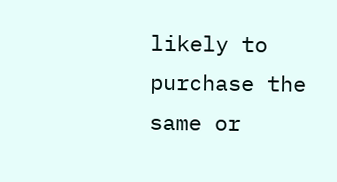likely to purchase the same or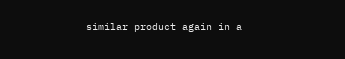similar product again in a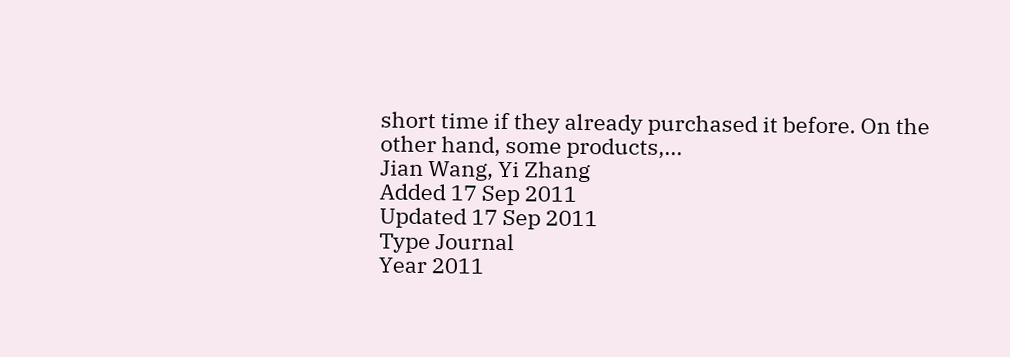short time if they already purchased it before. On the other hand, some products,...
Jian Wang, Yi Zhang
Added 17 Sep 2011
Updated 17 Sep 2011
Type Journal
Year 2011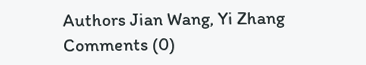Authors Jian Wang, Yi Zhang
Comments (0)